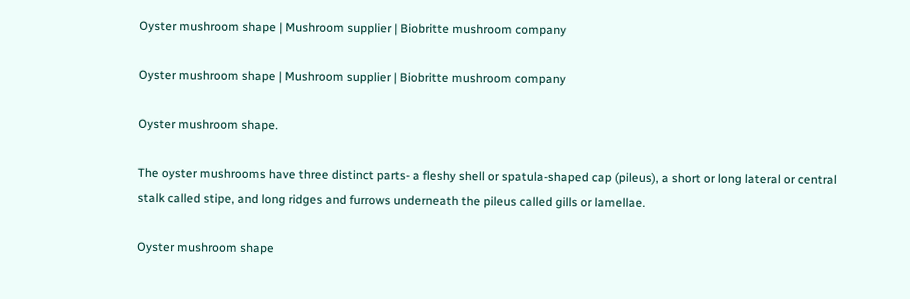Oyster mushroom shape | Mushroom supplier | Biobritte mushroom company

Oyster mushroom shape | Mushroom supplier | Biobritte mushroom company

Oyster mushroom shape.

The oyster mushrooms have three distinct parts- a fleshy shell or spatula-shaped cap (pileus), a short or long lateral or central stalk called stipe, and long ridges and furrows underneath the pileus called gills or lamellae.

Oyster mushroom shape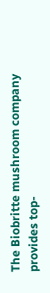The Biobritte mushroom company provides top-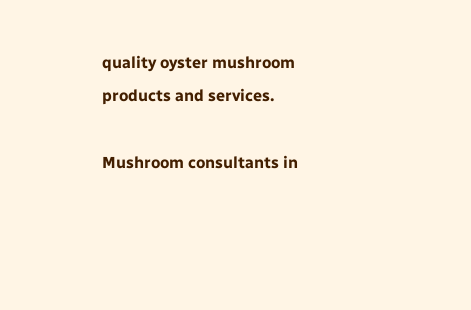quality oyster mushroom products and services.

Mushroom consultants in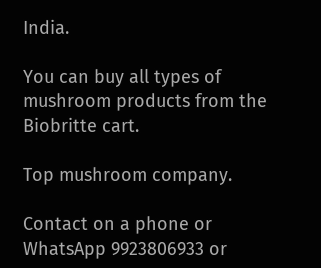India.

You can buy all types of mushroom products from the Biobritte cart.

Top mushroom company.

Contact on a phone or WhatsApp 9923806933 or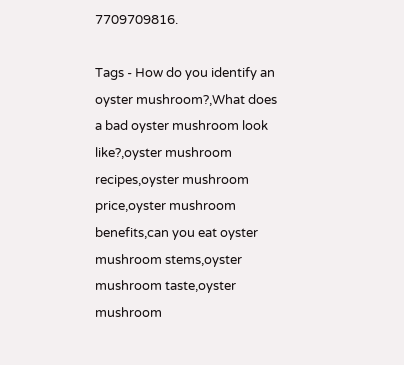7709709816.

Tags - How do you identify an oyster mushroom?,What does a bad oyster mushroom look like?,oyster mushroom recipes,oyster mushroom price,oyster mushroom benefits,can you eat oyster mushroom stems,oyster mushroom taste,oyster mushroom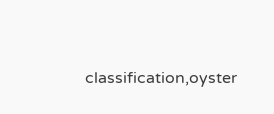classification,oyster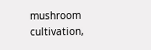mushroom cultivation,